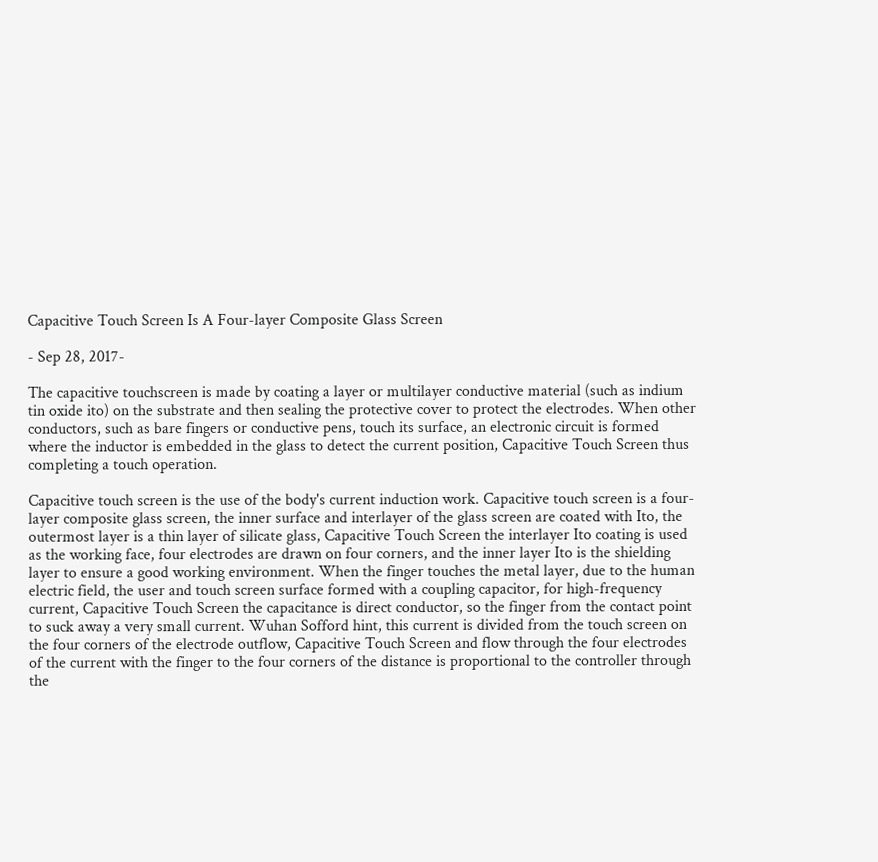Capacitive Touch Screen Is A Four-layer Composite Glass Screen

- Sep 28, 2017-

The capacitive touchscreen is made by coating a layer or multilayer conductive material (such as indium tin oxide ito) on the substrate and then sealing the protective cover to protect the electrodes. When other conductors, such as bare fingers or conductive pens, touch its surface, an electronic circuit is formed where the inductor is embedded in the glass to detect the current position, Capacitive Touch Screen thus completing a touch operation.

Capacitive touch screen is the use of the body's current induction work. Capacitive touch screen is a four-layer composite glass screen, the inner surface and interlayer of the glass screen are coated with Ito, the outermost layer is a thin layer of silicate glass, Capacitive Touch Screen the interlayer Ito coating is used as the working face, four electrodes are drawn on four corners, and the inner layer Ito is the shielding layer to ensure a good working environment. When the finger touches the metal layer, due to the human electric field, the user and touch screen surface formed with a coupling capacitor, for high-frequency current, Capacitive Touch Screen the capacitance is direct conductor, so the finger from the contact point to suck away a very small current. Wuhan Sofford hint, this current is divided from the touch screen on the four corners of the electrode outflow, Capacitive Touch Screen and flow through the four electrodes of the current with the finger to the four corners of the distance is proportional to the controller through the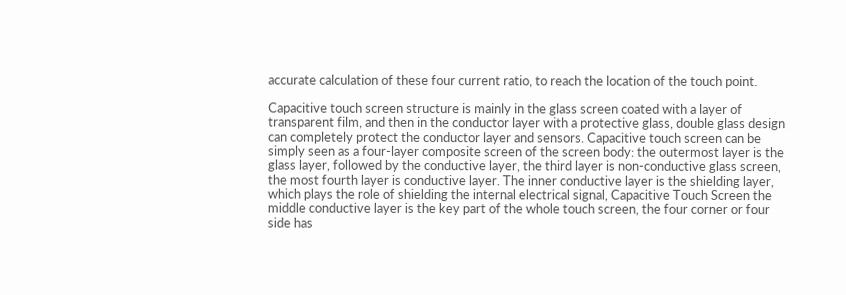accurate calculation of these four current ratio, to reach the location of the touch point.

Capacitive touch screen structure is mainly in the glass screen coated with a layer of transparent film, and then in the conductor layer with a protective glass, double glass design can completely protect the conductor layer and sensors. Capacitive touch screen can be simply seen as a four-layer composite screen of the screen body: the outermost layer is the glass layer, followed by the conductive layer, the third layer is non-conductive glass screen, the most fourth layer is conductive layer. The inner conductive layer is the shielding layer, which plays the role of shielding the internal electrical signal, Capacitive Touch Screen the middle conductive layer is the key part of the whole touch screen, the four corner or four side has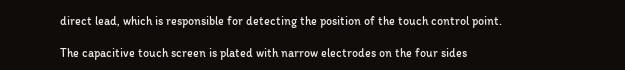direct lead, which is responsible for detecting the position of the touch control point.

The capacitive touch screen is plated with narrow electrodes on the four sides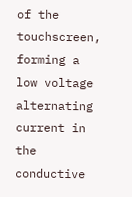of the touchscreen, forming a low voltage alternating current in the conductive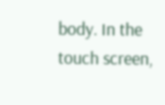body. In the touch screen,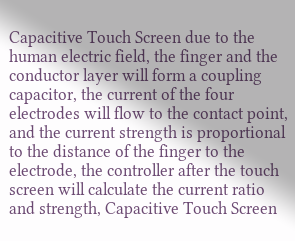Capacitive Touch Screen due to the human electric field, the finger and the conductor layer will form a coupling capacitor, the current of the four electrodes will flow to the contact point, and the current strength is proportional to the distance of the finger to the electrode, the controller after the touch screen will calculate the current ratio and strength, Capacitive Touch Screen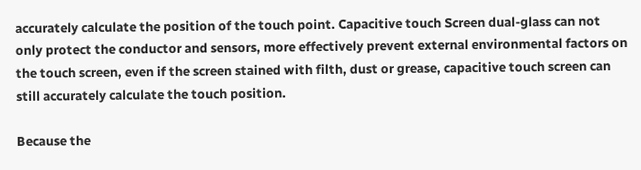accurately calculate the position of the touch point. Capacitive touch Screen dual-glass can not only protect the conductor and sensors, more effectively prevent external environmental factors on the touch screen, even if the screen stained with filth, dust or grease, capacitive touch screen can still accurately calculate the touch position.

Because the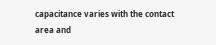capacitance varies with the contact area and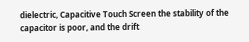dielectric, Capacitive Touch Screen the stability of the capacitor is poor, and the drift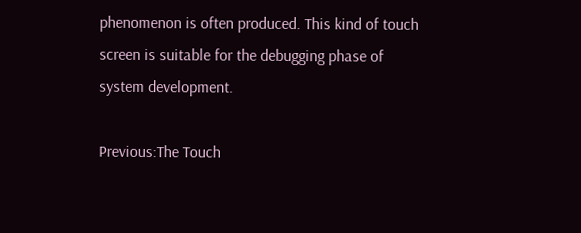phenomenon is often produced. This kind of touch screen is suitable for the debugging phase of system development.

Previous:The Touch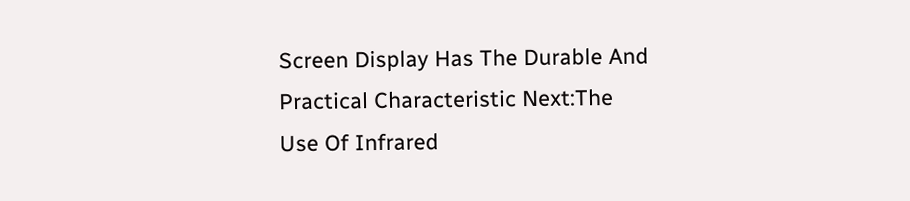Screen Display Has The Durable And Practical Characteristic Next:The Use Of Infrared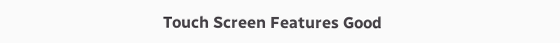Touch Screen Features Good